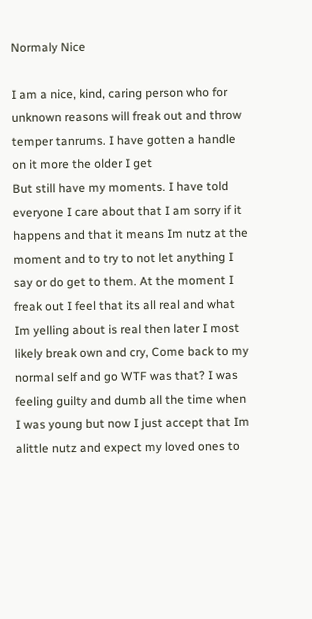Normaly Nice

I am a nice, kind, caring person who for unknown reasons will freak out and throw temper tanrums. I have gotten a handle on it more the older I get
But still have my moments. I have told everyone I care about that I am sorry if it happens and that it means Im nutz at the moment and to try to not let anything I say or do get to them. At the moment I freak out I feel that its all real and what Im yelling about is real then later I most likely break own and cry, Come back to my normal self and go WTF was that? I was feeling guilty and dumb all the time when I was young but now I just accept that Im alittle nutz and expect my loved ones to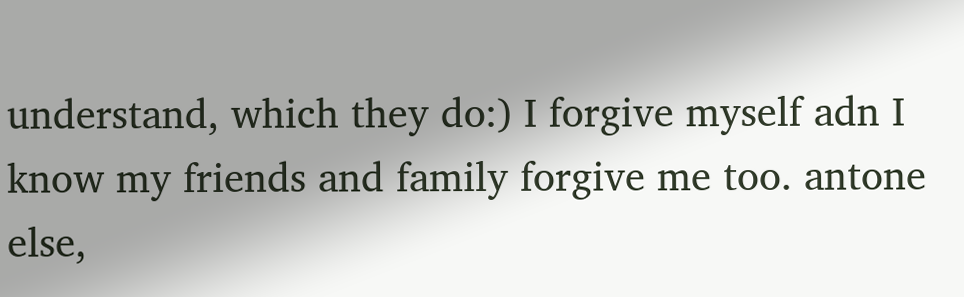understand, which they do:) I forgive myself adn I know my friends and family forgive me too. antone else,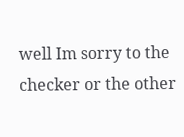well Im sorry to the checker or the other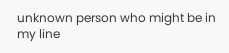unknown person who might be in my line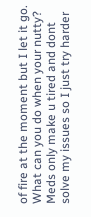of fire at the moment but I let it go. What can you do when your nutty? Meds only make u tired and dont solve my issues so I just try harder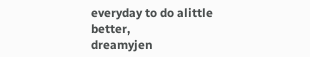everyday to do alittle better,
dreamyjen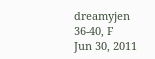dreamyjen
36-40, F
Jun 30, 2011